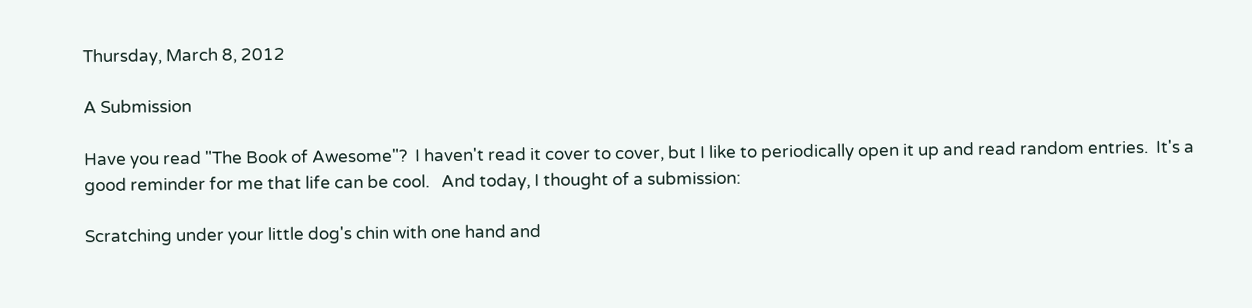Thursday, March 8, 2012

A Submission

Have you read "The Book of Awesome"?  I haven't read it cover to cover, but I like to periodically open it up and read random entries.  It's a good reminder for me that life can be cool.   And today, I thought of a submission:

Scratching under your little dog's chin with one hand and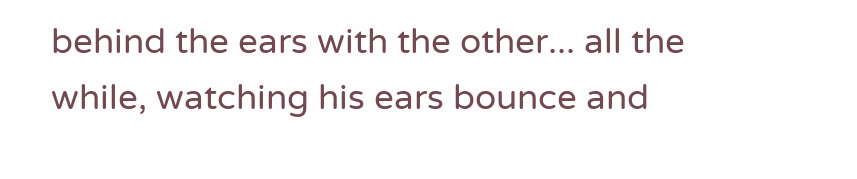behind the ears with the other... all the while, watching his ears bounce and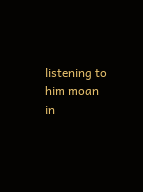listening to him moan in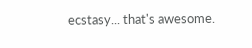ecstasy... that's awesome.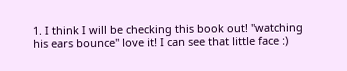1. I think I will be checking this book out! "watching his ears bounce" love it! I can see that little face :)